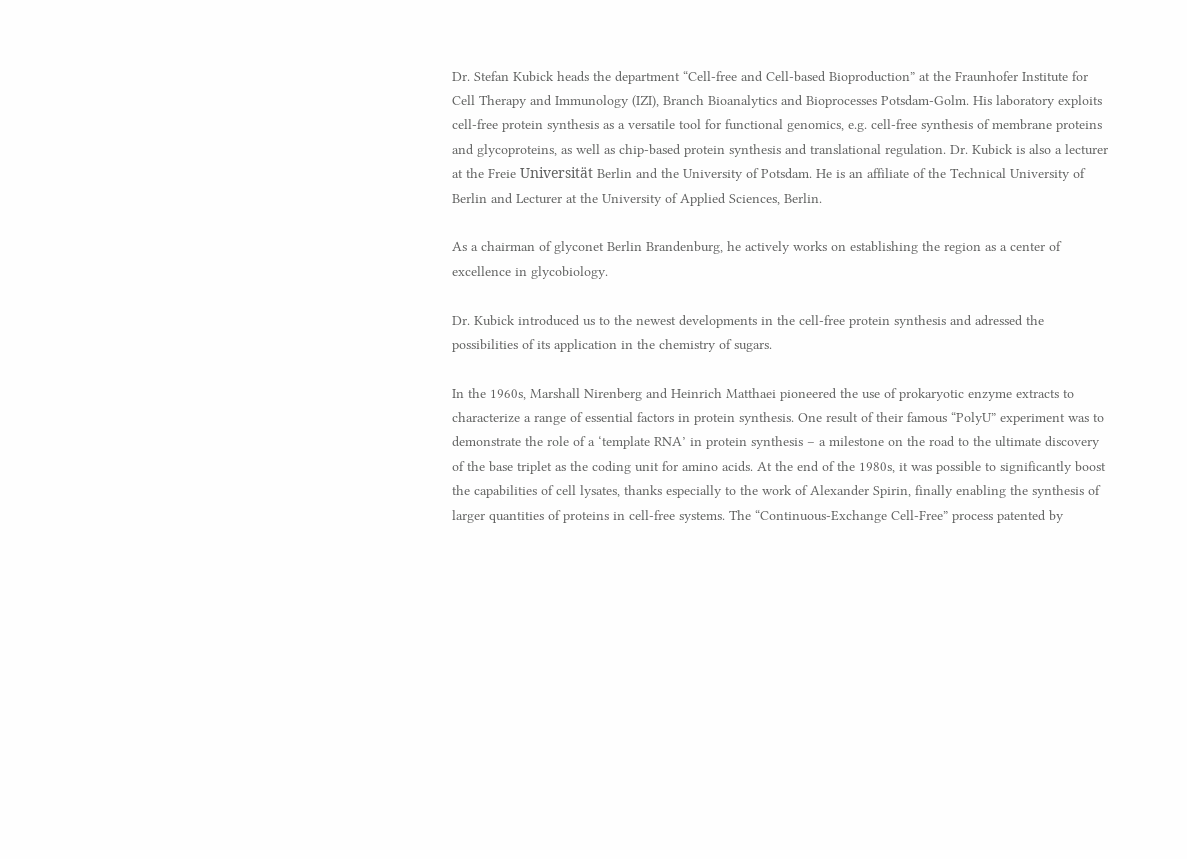Dr. Stefan Kubick heads the department “Cell-free and Cell-based Bioproduction” at the Fraunhofer Institute for Cell Therapy and Immunology (IZI), Branch Bioanalytics and Bioprocesses Potsdam-Golm. His laboratory exploits cell-free protein synthesis as a versatile tool for functional genomics, e.g. cell-free synthesis of membrane proteins and glycoproteins, as well as chip-based protein synthesis and translational regulation. Dr. Kubick is also a lecturer at the Freie Universität Berlin and the University of Potsdam. He is an affiliate of the Technical University of Berlin and Lecturer at the University of Applied Sciences, Berlin.

As a chairman of glyconet Berlin Brandenburg, he actively works on establishing the region as a center of excellence in glycobiology.

Dr. Kubick introduced us to the newest developments in the cell-free protein synthesis and adressed the possibilities of its application in the chemistry of sugars.

In the 1960s, Marshall Nirenberg and Heinrich Matthaei pioneered the use of prokaryotic enzyme extracts to characterize a range of essential factors in protein synthesis. One result of their famous “PolyU” experiment was to demonstrate the role of a ‘template RNA’ in protein synthesis – a milestone on the road to the ultimate discovery of the base triplet as the coding unit for amino acids. At the end of the 1980s, it was possible to significantly boost the capabilities of cell lysates, thanks especially to the work of Alexander Spirin, finally enabling the synthesis of larger quantities of proteins in cell-free systems. The “Continuous-Exchange Cell-Free” process patented by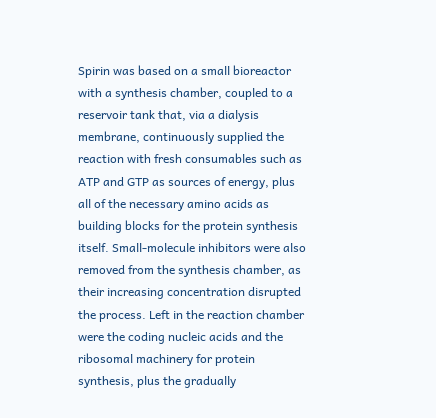Spirin was based on a small bioreactor with a synthesis chamber, coupled to a reservoir tank that, via a dialysis membrane, continuously supplied the reaction with fresh consumables such as ATP and GTP as sources of energy, plus all of the necessary amino acids as building blocks for the protein synthesis itself. Small-molecule inhibitors were also removed from the synthesis chamber, as their increasing concentration disrupted the process. Left in the reaction chamber were the coding nucleic acids and the ribosomal machinery for protein synthesis, plus the gradually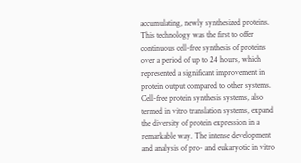accumulating, newly synthesized proteins. This technology was the first to offer continuous cell-free synthesis of proteins over a period of up to 24 hours, which represented a significant improvement in protein output compared to other systems. Cell-free protein synthesis systems, also termed in vitro translation systems, expand the diversity of protein expression in a remarkable way. The intense development and analysis of pro- and eukaryotic in vitro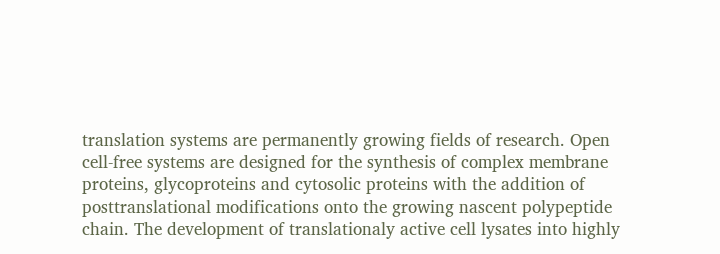translation systems are permanently growing fields of research. Open cell-free systems are designed for the synthesis of complex membrane proteins, glycoproteins and cytosolic proteins with the addition of posttranslational modifications onto the growing nascent polypeptide chain. The development of translationaly active cell lysates into highly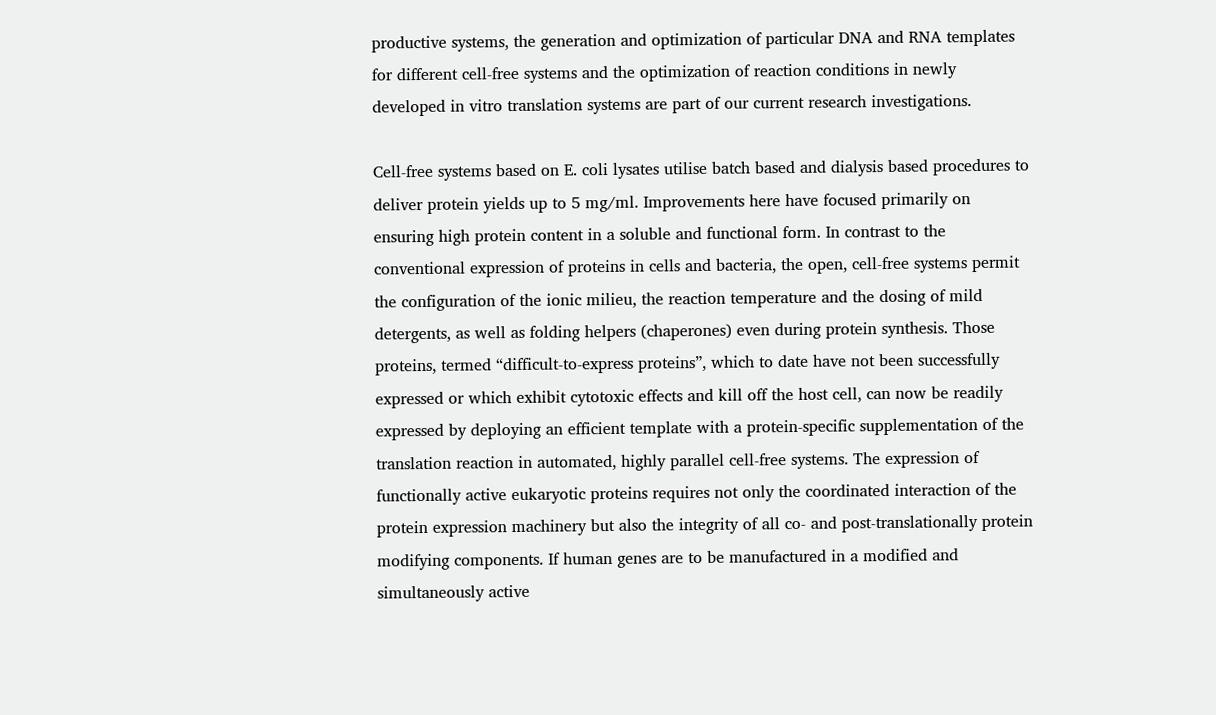productive systems, the generation and optimization of particular DNA and RNA templates for different cell-free systems and the optimization of reaction conditions in newly developed in vitro translation systems are part of our current research investigations.

Cell-free systems based on E. coli lysates utilise batch based and dialysis based procedures to deliver protein yields up to 5 mg/ml. Improvements here have focused primarily on ensuring high protein content in a soluble and functional form. In contrast to the conventional expression of proteins in cells and bacteria, the open, cell-free systems permit the configuration of the ionic milieu, the reaction temperature and the dosing of mild detergents, as well as folding helpers (chaperones) even during protein synthesis. Those proteins, termed “difficult-to-express proteins”, which to date have not been successfully expressed or which exhibit cytotoxic effects and kill off the host cell, can now be readily expressed by deploying an efficient template with a protein-specific supplementation of the translation reaction in automated, highly parallel cell-free systems. The expression of functionally active eukaryotic proteins requires not only the coordinated interaction of the protein expression machinery but also the integrity of all co- and post-translationally protein modifying components. If human genes are to be manufactured in a modified and simultaneously active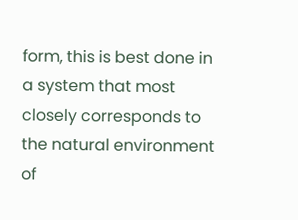form, this is best done in a system that most closely corresponds to the natural environment of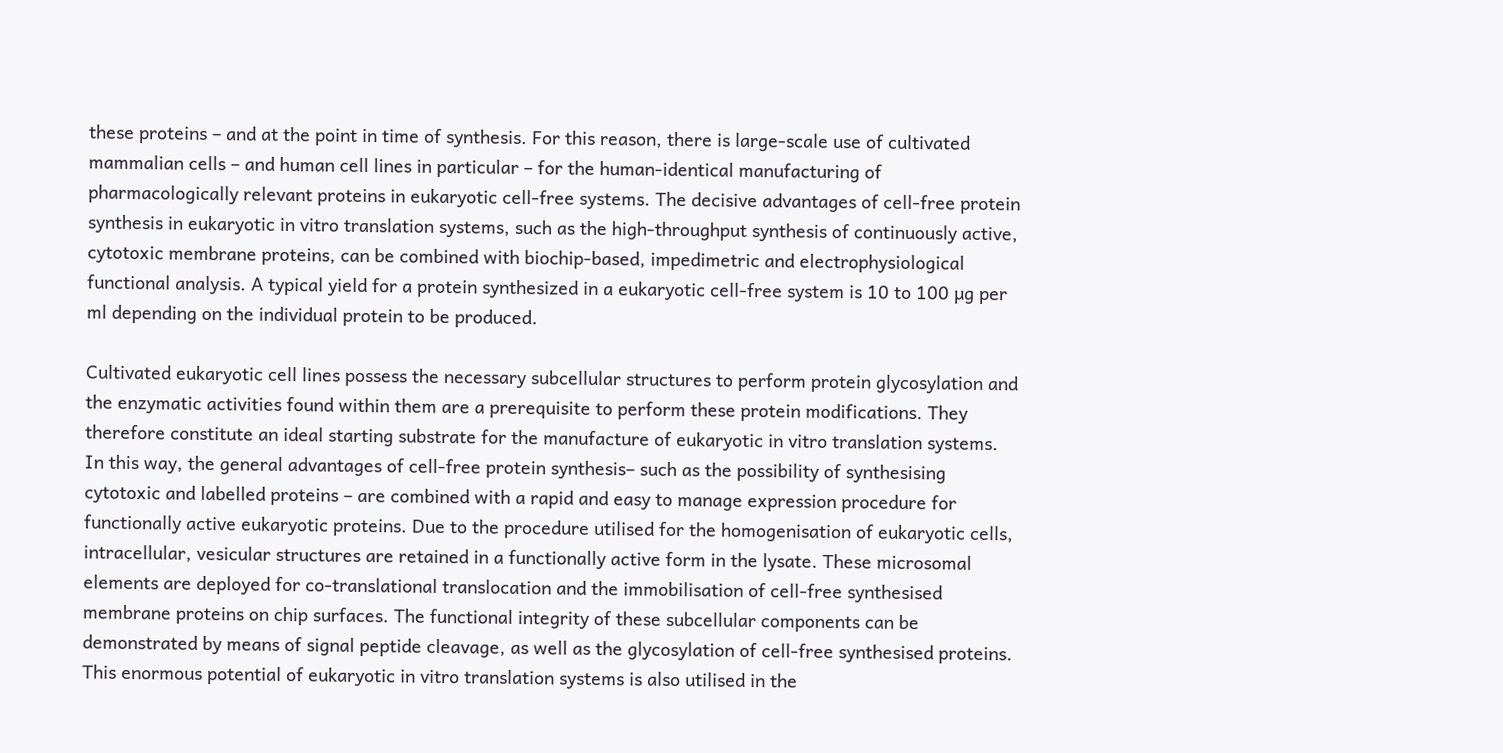these proteins – and at the point in time of synthesis. For this reason, there is large-scale use of cultivated mammalian cells – and human cell lines in particular – for the human-identical manufacturing of pharmacologically relevant proteins in eukaryotic cell-free systems. The decisive advantages of cell-free protein synthesis in eukaryotic in vitro translation systems, such as the high-throughput synthesis of continuously active, cytotoxic membrane proteins, can be combined with biochip-based, impedimetric and electrophysiological functional analysis. A typical yield for a protein synthesized in a eukaryotic cell-free system is 10 to 100 µg per ml depending on the individual protein to be produced.

Cultivated eukaryotic cell lines possess the necessary subcellular structures to perform protein glycosylation and the enzymatic activities found within them are a prerequisite to perform these protein modifications. They therefore constitute an ideal starting substrate for the manufacture of eukaryotic in vitro translation systems. In this way, the general advantages of cell-free protein synthesis– such as the possibility of synthesising cytotoxic and labelled proteins – are combined with a rapid and easy to manage expression procedure for functionally active eukaryotic proteins. Due to the procedure utilised for the homogenisation of eukaryotic cells, intracellular, vesicular structures are retained in a functionally active form in the lysate. These microsomal elements are deployed for co-translational translocation and the immobilisation of cell-free synthesised membrane proteins on chip surfaces. The functional integrity of these subcellular components can be demonstrated by means of signal peptide cleavage, as well as the glycosylation of cell-free synthesised proteins. This enormous potential of eukaryotic in vitro translation systems is also utilised in the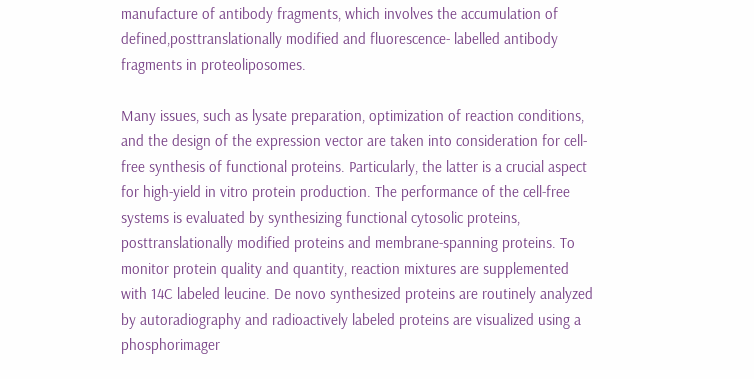manufacture of antibody fragments, which involves the accumulation of defined,posttranslationally modified and fluorescence- labelled antibody fragments in proteoliposomes.

Many issues, such as lysate preparation, optimization of reaction conditions, and the design of the expression vector are taken into consideration for cell-free synthesis of functional proteins. Particularly, the latter is a crucial aspect for high-yield in vitro protein production. The performance of the cell-free systems is evaluated by synthesizing functional cytosolic proteins, posttranslationally modified proteins and membrane-spanning proteins. To monitor protein quality and quantity, reaction mixtures are supplemented with 14C labeled leucine. De novo synthesized proteins are routinely analyzed by autoradiography and radioactively labeled proteins are visualized using a phosphorimager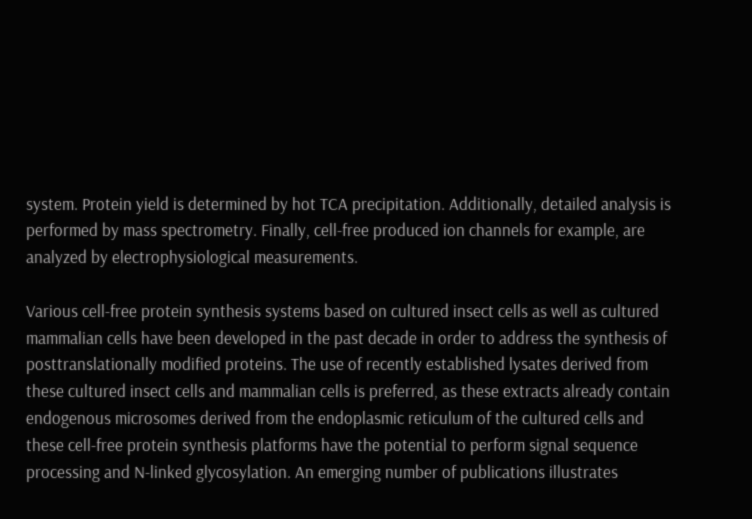system. Protein yield is determined by hot TCA precipitation. Additionally, detailed analysis is performed by mass spectrometry. Finally, cell-free produced ion channels for example, are analyzed by electrophysiological measurements.

Various cell-free protein synthesis systems based on cultured insect cells as well as cultured mammalian cells have been developed in the past decade in order to address the synthesis of posttranslationally modified proteins. The use of recently established lysates derived from these cultured insect cells and mammalian cells is preferred, as these extracts already contain endogenous microsomes derived from the endoplasmic reticulum of the cultured cells and these cell-free protein synthesis platforms have the potential to perform signal sequence processing and N-linked glycosylation. An emerging number of publications illustrates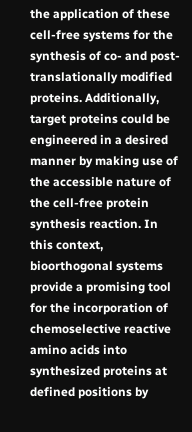the application of these cell-free systems for the synthesis of co- and post-translationally modified proteins. Additionally, target proteins could be engineered in a desired manner by making use of the accessible nature of the cell-free protein synthesis reaction. In this context, bioorthogonal systems provide a promising tool for the incorporation of chemoselective reactive amino acids into synthesized proteins at defined positions by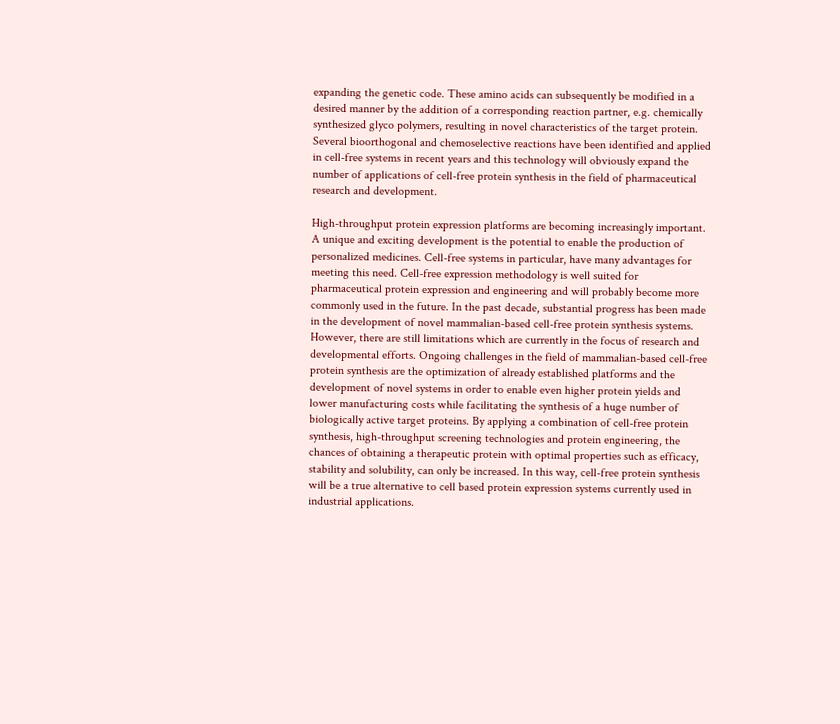expanding the genetic code. These amino acids can subsequently be modified in a desired manner by the addition of a corresponding reaction partner, e.g. chemically synthesized glyco polymers, resulting in novel characteristics of the target protein. Several bioorthogonal and chemoselective reactions have been identified and applied in cell-free systems in recent years and this technology will obviously expand the number of applications of cell-free protein synthesis in the field of pharmaceutical research and development.

High-throughput protein expression platforms are becoming increasingly important. A unique and exciting development is the potential to enable the production of personalized medicines. Cell-free systems in particular, have many advantages for meeting this need. Cell-free expression methodology is well suited for pharmaceutical protein expression and engineering and will probably become more commonly used in the future. In the past decade, substantial progress has been made in the development of novel mammalian-based cell-free protein synthesis systems. However, there are still limitations which are currently in the focus of research and developmental efforts. Ongoing challenges in the field of mammalian-based cell-free protein synthesis are the optimization of already established platforms and the development of novel systems in order to enable even higher protein yields and lower manufacturing costs while facilitating the synthesis of a huge number of biologically active target proteins. By applying a combination of cell-free protein synthesis, high-throughput screening technologies and protein engineering, the chances of obtaining a therapeutic protein with optimal properties such as efficacy, stability and solubility, can only be increased. In this way, cell-free protein synthesis will be a true alternative to cell based protein expression systems currently used in industrial applications.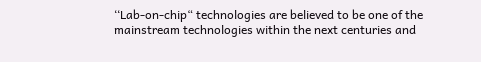‘‘Lab-on-chip“ technologies are believed to be one of the mainstream technologies within the next centuries and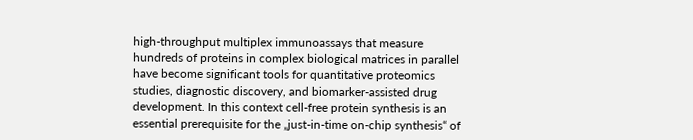high-throughput multiplex immunoassays that measure hundreds of proteins in complex biological matrices in parallel have become significant tools for quantitative proteomics studies, diagnostic discovery, and biomarker-assisted drug development. In this context cell-free protein synthesis is an essential prerequisite for the „just-in-time on-chip synthesis“ of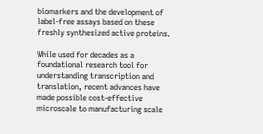biomarkers and the development of label-free assays based on these freshly synthesized active proteins.

While used for decades as a foundational research tool for understanding transcription and translation, recent advances have made possible cost-effective microscale to manufacturing scale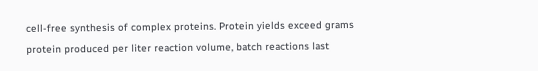cell-free synthesis of complex proteins. Protein yields exceed grams protein produced per liter reaction volume, batch reactions last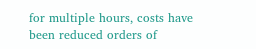for multiple hours, costs have been reduced orders of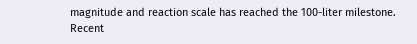magnitude and reaction scale has reached the 100-liter milestone. Recent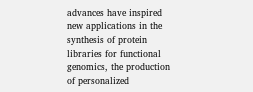advances have inspired new applications in the synthesis of protein libraries for functional genomics, the production of personalized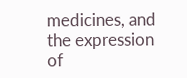medicines, and the expression of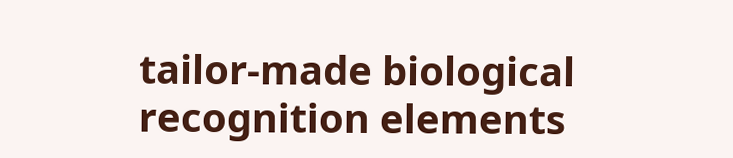tailor-made biological recognition elements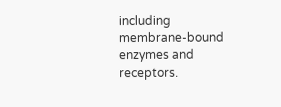including membrane-bound enzymes and receptors.